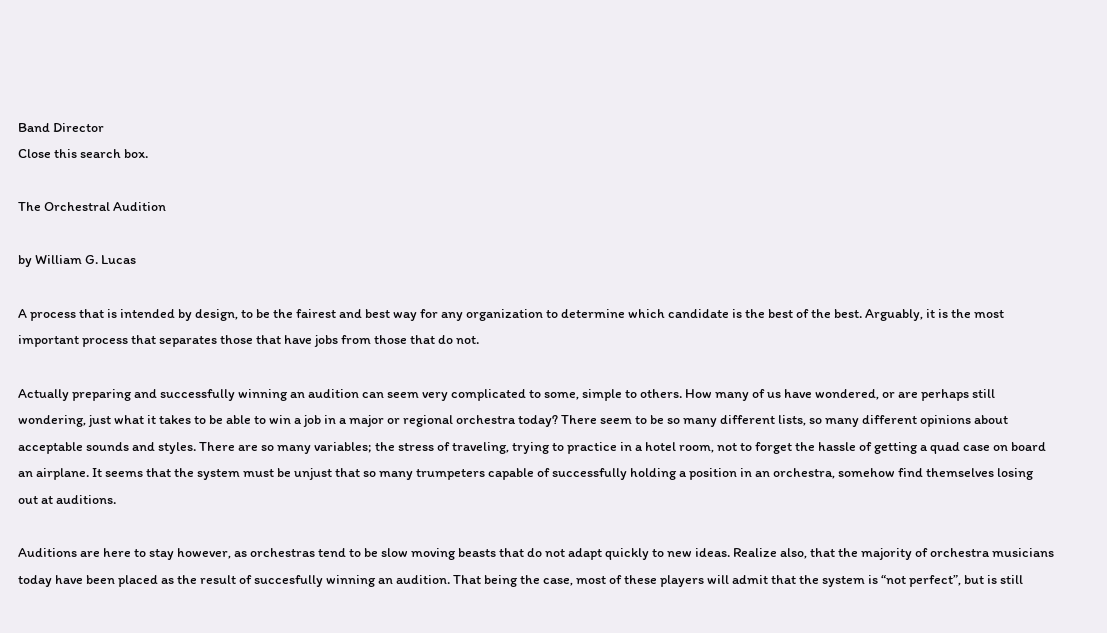Band Director
Close this search box.

The Orchestral Audition

by William G. Lucas

A process that is intended by design, to be the fairest and best way for any organization to determine which candidate is the best of the best. Arguably, it is the most important process that separates those that have jobs from those that do not.

Actually preparing and successfully winning an audition can seem very complicated to some, simple to others. How many of us have wondered, or are perhaps still wondering, just what it takes to be able to win a job in a major or regional orchestra today? There seem to be so many different lists, so many different opinions about acceptable sounds and styles. There are so many variables; the stress of traveling, trying to practice in a hotel room, not to forget the hassle of getting a quad case on board an airplane. It seems that the system must be unjust that so many trumpeters capable of successfully holding a position in an orchestra, somehow find themselves losing out at auditions.

Auditions are here to stay however, as orchestras tend to be slow moving beasts that do not adapt quickly to new ideas. Realize also, that the majority of orchestra musicians today have been placed as the result of succesfully winning an audition. That being the case, most of these players will admit that the system is “not perfect”, but is still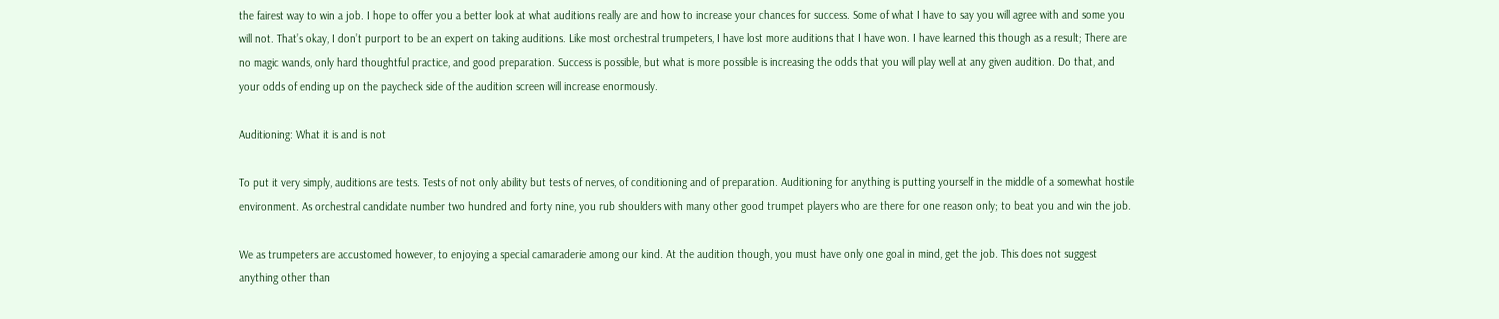the fairest way to win a job. I hope to offer you a better look at what auditions really are and how to increase your chances for success. Some of what I have to say you will agree with and some you will not. That’s okay, I don’t purport to be an expert on taking auditions. Like most orchestral trumpeters, I have lost more auditions that I have won. I have learned this though as a result; There are no magic wands, only hard thoughtful practice, and good preparation. Success is possible, but what is more possible is increasing the odds that you will play well at any given audition. Do that, and your odds of ending up on the paycheck side of the audition screen will increase enormously.

Auditioning: What it is and is not

To put it very simply, auditions are tests. Tests of not only ability but tests of nerves, of conditioning and of preparation. Auditioning for anything is putting yourself in the middle of a somewhat hostile environment. As orchestral candidate number two hundred and forty nine, you rub shoulders with many other good trumpet players who are there for one reason only; to beat you and win the job.

We as trumpeters are accustomed however, to enjoying a special camaraderie among our kind. At the audition though, you must have only one goal in mind, get the job. This does not suggest anything other than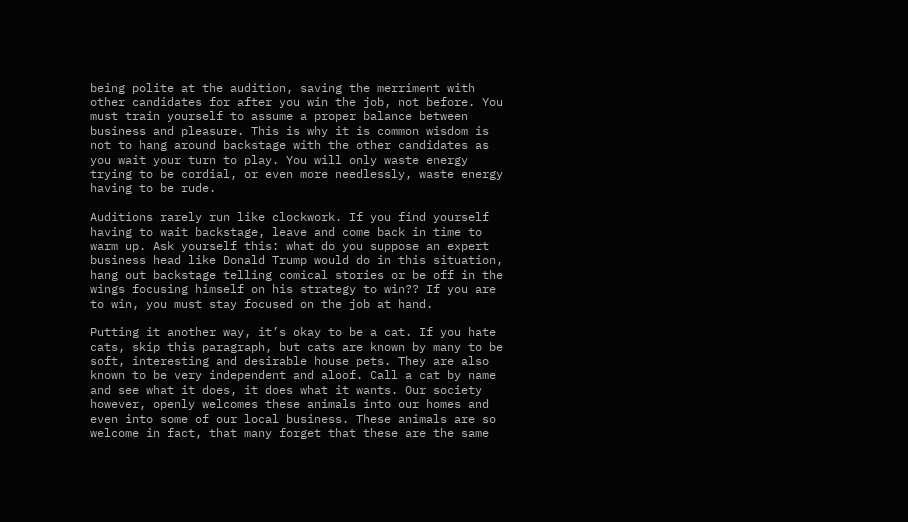being polite at the audition, saving the merriment with other candidates for after you win the job, not before. You must train yourself to assume a proper balance between business and pleasure. This is why it is common wisdom is not to hang around backstage with the other candidates as you wait your turn to play. You will only waste energy trying to be cordial, or even more needlessly, waste energy having to be rude.

Auditions rarely run like clockwork. If you find yourself having to wait backstage, leave and come back in time to warm up. Ask yourself this: what do you suppose an expert business head like Donald Trump would do in this situation, hang out backstage telling comical stories or be off in the wings focusing himself on his strategy to win?? If you are to win, you must stay focused on the job at hand.

Putting it another way, it’s okay to be a cat. If you hate cats, skip this paragraph, but cats are known by many to be soft, interesting and desirable house pets. They are also known to be very independent and aloof. Call a cat by name and see what it does, it does what it wants. Our society however, openly welcomes these animals into our homes and even into some of our local business. These animals are so welcome in fact, that many forget that these are the same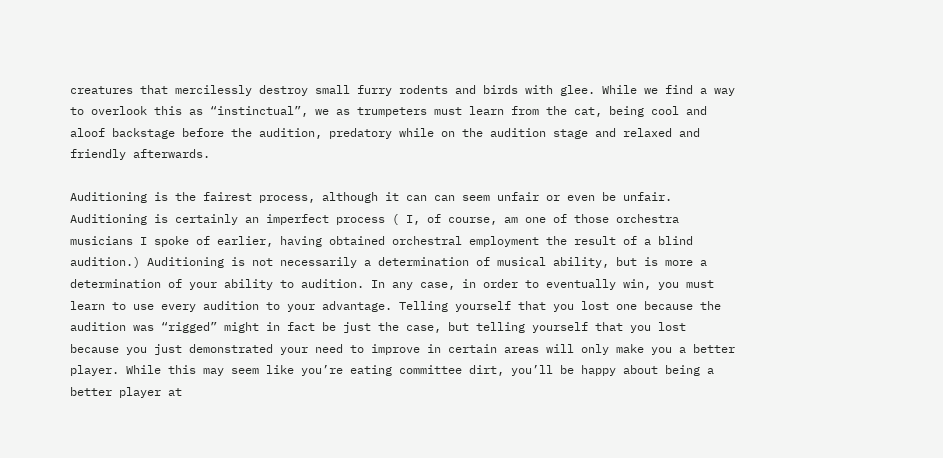creatures that mercilessly destroy small furry rodents and birds with glee. While we find a way to overlook this as “instinctual”, we as trumpeters must learn from the cat, being cool and aloof backstage before the audition, predatory while on the audition stage and relaxed and friendly afterwards.

Auditioning is the fairest process, although it can can seem unfair or even be unfair. Auditioning is certainly an imperfect process ( I, of course, am one of those orchestra musicians I spoke of earlier, having obtained orchestral employment the result of a blind audition.) Auditioning is not necessarily a determination of musical ability, but is more a determination of your ability to audition. In any case, in order to eventually win, you must learn to use every audition to your advantage. Telling yourself that you lost one because the audition was “rigged” might in fact be just the case, but telling yourself that you lost because you just demonstrated your need to improve in certain areas will only make you a better player. While this may seem like you’re eating committee dirt, you’ll be happy about being a better player at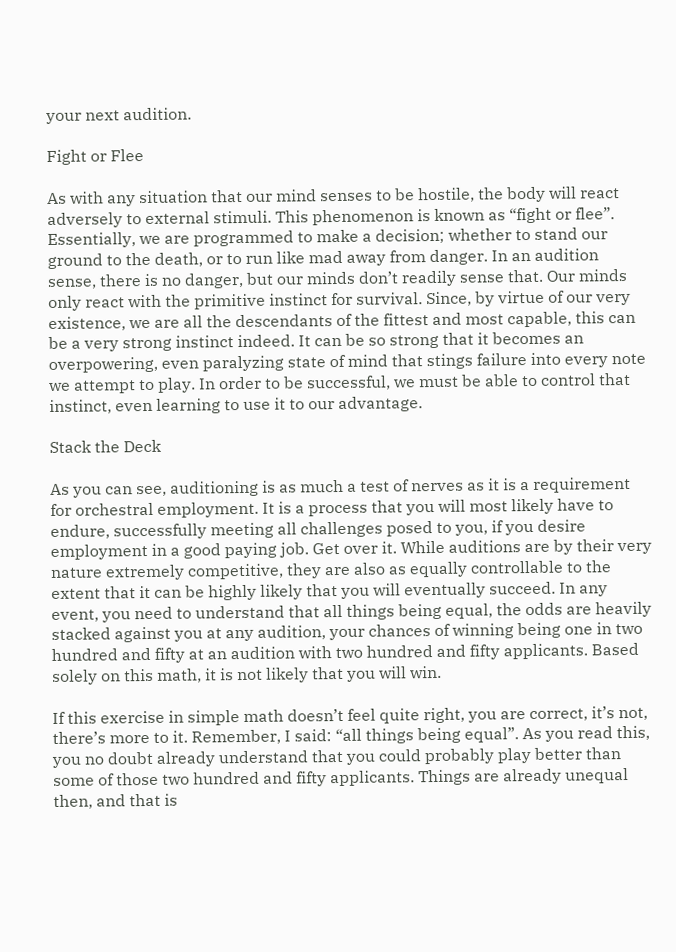your next audition.

Fight or Flee

As with any situation that our mind senses to be hostile, the body will react adversely to external stimuli. This phenomenon is known as “fight or flee”. Essentially, we are programmed to make a decision; whether to stand our ground to the death, or to run like mad away from danger. In an audition sense, there is no danger, but our minds don’t readily sense that. Our minds only react with the primitive instinct for survival. Since, by virtue of our very existence, we are all the descendants of the fittest and most capable, this can be a very strong instinct indeed. It can be so strong that it becomes an overpowering, even paralyzing state of mind that stings failure into every note we attempt to play. In order to be successful, we must be able to control that instinct, even learning to use it to our advantage.

Stack the Deck

As you can see, auditioning is as much a test of nerves as it is a requirement for orchestral employment. It is a process that you will most likely have to endure, successfully meeting all challenges posed to you, if you desire employment in a good paying job. Get over it. While auditions are by their very nature extremely competitive, they are also as equally controllable to the extent that it can be highly likely that you will eventually succeed. In any event, you need to understand that all things being equal, the odds are heavily stacked against you at any audition, your chances of winning being one in two hundred and fifty at an audition with two hundred and fifty applicants. Based solely on this math, it is not likely that you will win.

If this exercise in simple math doesn’t feel quite right, you are correct, it’s not, there’s more to it. Remember, I said: “all things being equal”. As you read this, you no doubt already understand that you could probably play better than some of those two hundred and fifty applicants. Things are already unequal then, and that is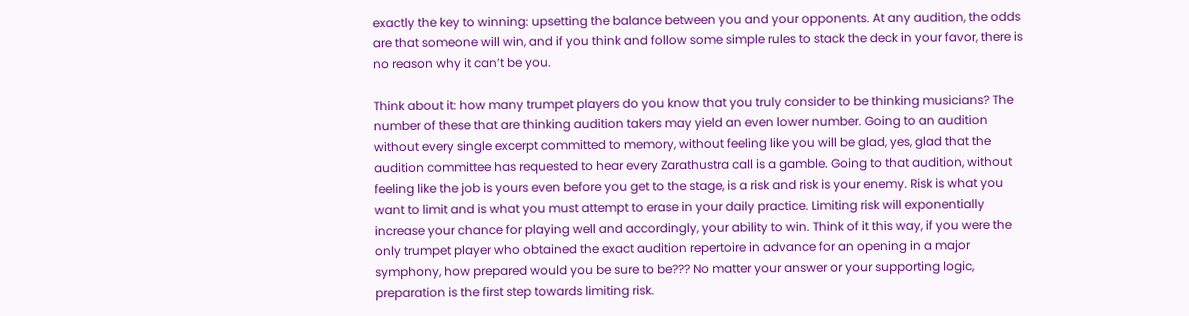exactly the key to winning: upsetting the balance between you and your opponents. At any audition, the odds are that someone will win, and if you think and follow some simple rules to stack the deck in your favor, there is no reason why it can’t be you.

Think about it: how many trumpet players do you know that you truly consider to be thinking musicians? The number of these that are thinking audition takers may yield an even lower number. Going to an audition without every single excerpt committed to memory, without feeling like you will be glad, yes, glad that the audition committee has requested to hear every Zarathustra call is a gamble. Going to that audition, without feeling like the job is yours even before you get to the stage, is a risk and risk is your enemy. Risk is what you want to limit and is what you must attempt to erase in your daily practice. Limiting risk will exponentially increase your chance for playing well and accordingly, your ability to win. Think of it this way, if you were the only trumpet player who obtained the exact audition repertoire in advance for an opening in a major symphony, how prepared would you be sure to be??? No matter your answer or your supporting logic, preparation is the first step towards limiting risk.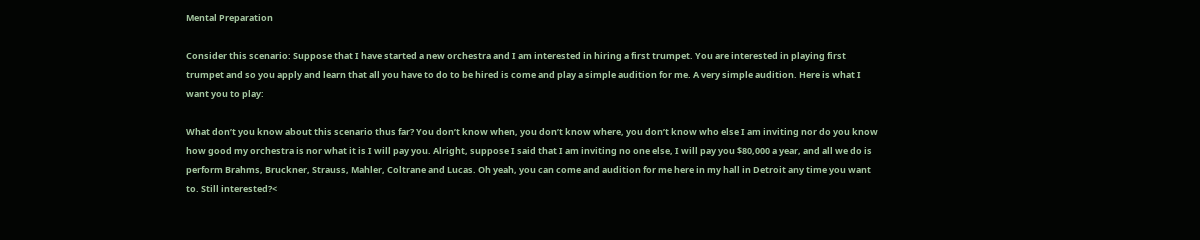Mental Preparation

Consider this scenario: Suppose that I have started a new orchestra and I am interested in hiring a first trumpet. You are interested in playing first trumpet and so you apply and learn that all you have to do to be hired is come and play a simple audition for me. A very simple audition. Here is what I want you to play:

What don’t you know about this scenario thus far? You don’t know when, you don’t know where, you don’t know who else I am inviting nor do you know how good my orchestra is nor what it is I will pay you. Alright, suppose I said that I am inviting no one else, I will pay you $80,000 a year, and all we do is perform Brahms, Bruckner, Strauss, Mahler, Coltrane and Lucas. Oh yeah, you can come and audition for me here in my hall in Detroit any time you want to. Still interested?<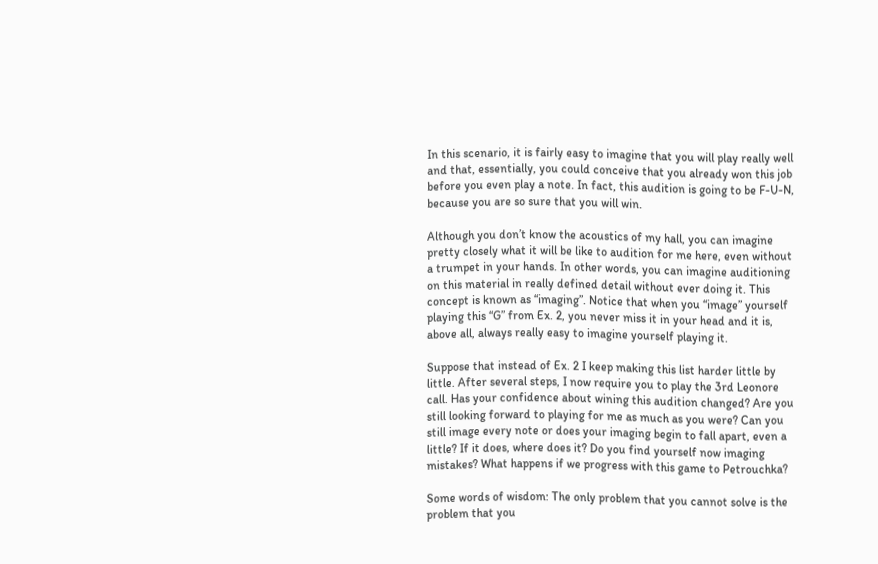In this scenario, it is fairly easy to imagine that you will play really well and that, essentially, you could conceive that you already won this job before you even play a note. In fact, this audition is going to be F-U-N, because you are so sure that you will win.

Although you don’t know the acoustics of my hall, you can imagine pretty closely what it will be like to audition for me here, even without a trumpet in your hands. In other words, you can imagine auditioning on this material in really defined detail without ever doing it. This concept is known as “imaging”. Notice that when you “image” yourself playing this “G” from Ex. 2, you never miss it in your head and it is, above all, always really easy to imagine yourself playing it.

Suppose that instead of Ex. 2 I keep making this list harder little by little. After several steps, I now require you to play the 3rd Leonore call. Has your confidence about wining this audition changed? Are you still looking forward to playing for me as much as you were? Can you still image every note or does your imaging begin to fall apart, even a little? If it does, where does it? Do you find yourself now imaging mistakes? What happens if we progress with this game to Petrouchka?

Some words of wisdom: The only problem that you cannot solve is the problem that you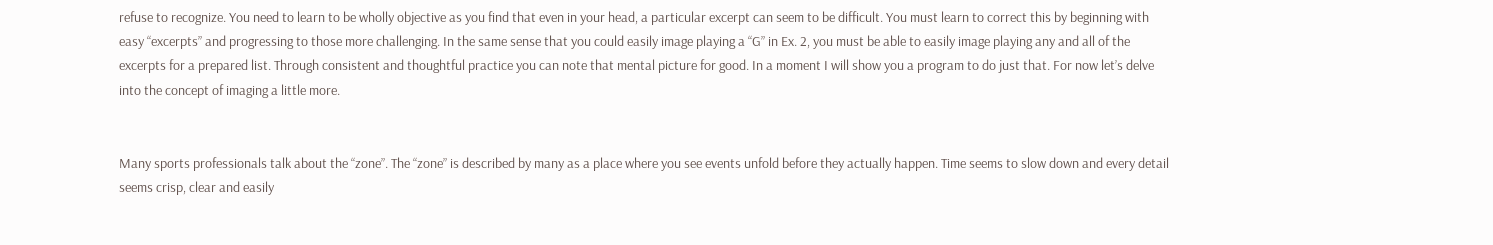refuse to recognize. You need to learn to be wholly objective as you find that even in your head, a particular excerpt can seem to be difficult. You must learn to correct this by beginning with easy “excerpts” and progressing to those more challenging. In the same sense that you could easily image playing a “G” in Ex. 2, you must be able to easily image playing any and all of the excerpts for a prepared list. Through consistent and thoughtful practice you can note that mental picture for good. In a moment I will show you a program to do just that. For now let’s delve into the concept of imaging a little more.


Many sports professionals talk about the “zone”. The “zone” is described by many as a place where you see events unfold before they actually happen. Time seems to slow down and every detail seems crisp, clear and easily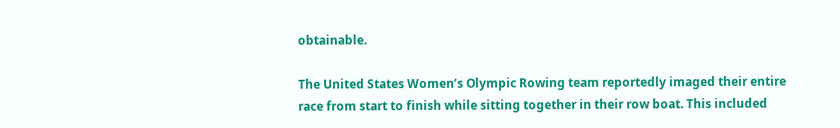obtainable.

The United States Women’s Olympic Rowing team reportedly imaged their entire race from start to finish while sitting together in their row boat. This included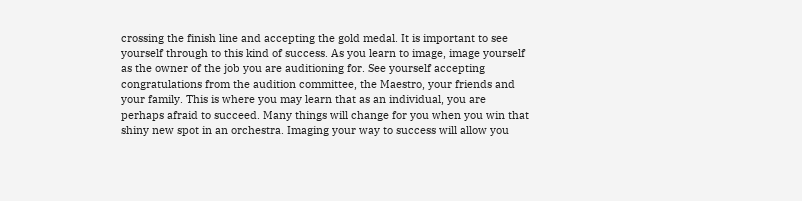crossing the finish line and accepting the gold medal. It is important to see yourself through to this kind of success. As you learn to image, image yourself as the owner of the job you are auditioning for. See yourself accepting congratulations from the audition committee, the Maestro, your friends and your family. This is where you may learn that as an individual, you are perhaps afraid to succeed. Many things will change for you when you win that shiny new spot in an orchestra. Imaging your way to success will allow you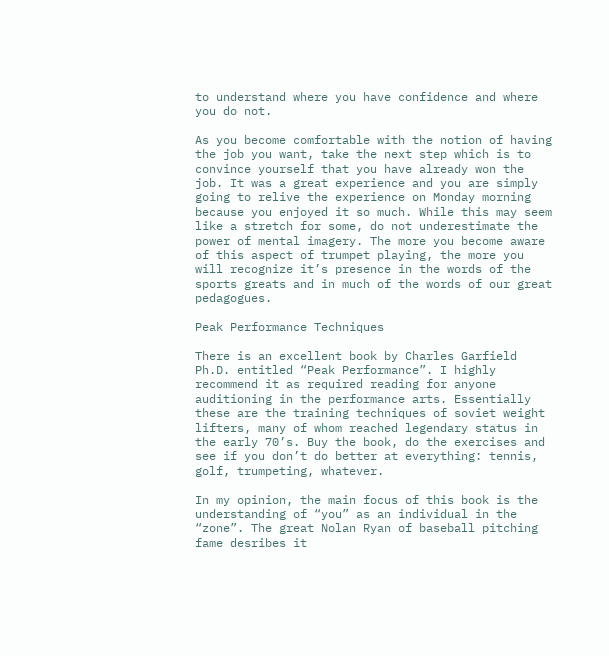to understand where you have confidence and where you do not.

As you become comfortable with the notion of having the job you want, take the next step which is to convince yourself that you have already won the job. It was a great experience and you are simply going to relive the experience on Monday morning because you enjoyed it so much. While this may seem like a stretch for some, do not underestimate the power of mental imagery. The more you become aware of this aspect of trumpet playing, the more you will recognize it’s presence in the words of the sports greats and in much of the words of our great pedagogues.

Peak Performance Techniques

There is an excellent book by Charles Garfield Ph.D. entitled “Peak Performance”. I highly recommend it as required reading for anyone auditioning in the performance arts. Essentially these are the training techniques of soviet weight lifters, many of whom reached legendary status in the early 70’s. Buy the book, do the exercises and see if you don’t do better at everything: tennis, golf, trumpeting, whatever.

In my opinion, the main focus of this book is the understanding of “you” as an individual in the “zone”. The great Nolan Ryan of baseball pitching fame desribes it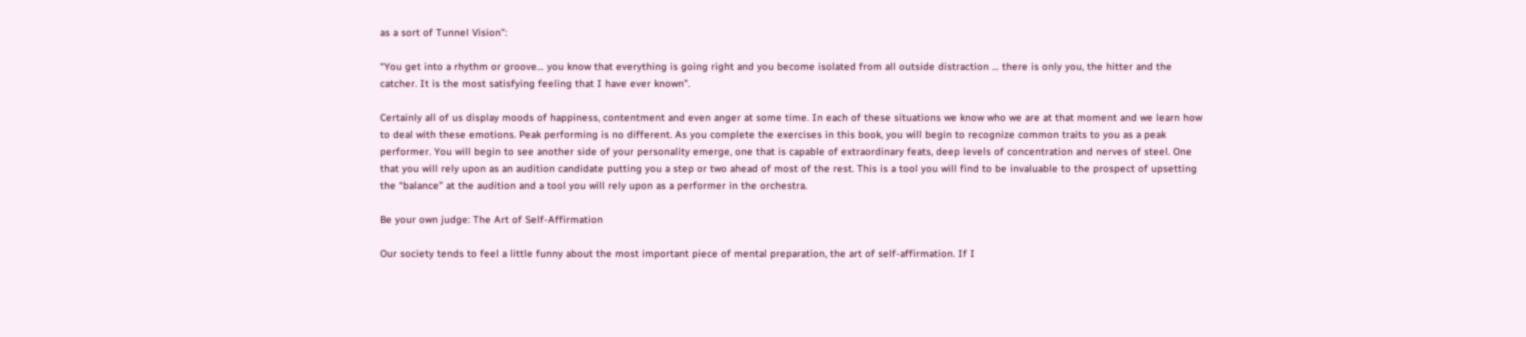as a sort of Tunnel Vision”:

“You get into a rhythm or groove… you know that everything is going right and you become isolated from all outside distraction … there is only you, the hitter and the catcher. It is the most satisfying feeling that I have ever known”.

Certainly all of us display moods of happiness, contentment and even anger at some time. In each of these situations we know who we are at that moment and we learn how to deal with these emotions. Peak performing is no different. As you complete the exercises in this book, you will begin to recognize common traits to you as a peak performer. You will begin to see another side of your personality emerge, one that is capable of extraordinary feats, deep levels of concentration and nerves of steel. One that you will rely upon as an audition candidate putting you a step or two ahead of most of the rest. This is a tool you will find to be invaluable to the prospect of upsetting the “balance” at the audition and a tool you will rely upon as a performer in the orchestra.

Be your own judge: The Art of Self-Affirmation

Our society tends to feel a little funny about the most important piece of mental preparation, the art of self-affirmation. If I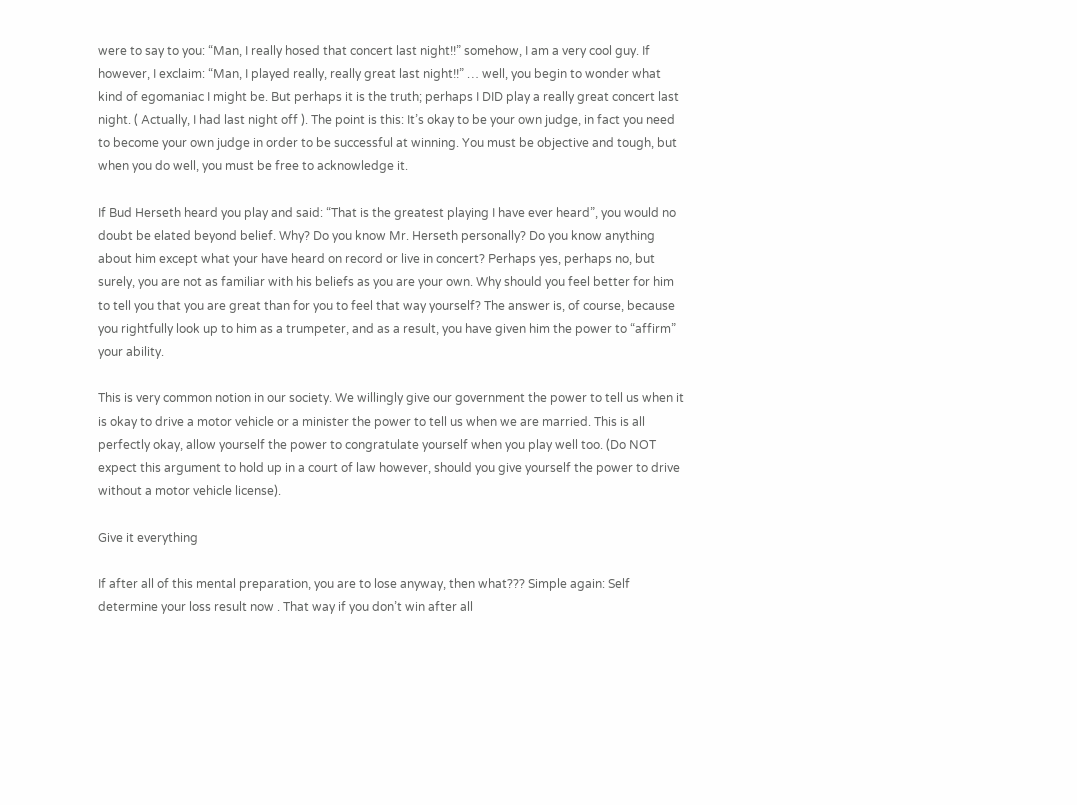were to say to you: “Man, I really hosed that concert last night!!” somehow, I am a very cool guy. If however, I exclaim: “Man, I played really, really great last night!!” … well, you begin to wonder what kind of egomaniac I might be. But perhaps it is the truth; perhaps I DID play a really great concert last night. ( Actually, I had last night off ). The point is this: It’s okay to be your own judge, in fact you need to become your own judge in order to be successful at winning. You must be objective and tough, but when you do well, you must be free to acknowledge it.

If Bud Herseth heard you play and said: “That is the greatest playing I have ever heard”, you would no doubt be elated beyond belief. Why? Do you know Mr. Herseth personally? Do you know anything about him except what your have heard on record or live in concert? Perhaps yes, perhaps no, but surely, you are not as familiar with his beliefs as you are your own. Why should you feel better for him to tell you that you are great than for you to feel that way yourself? The answer is, of course, because you rightfully look up to him as a trumpeter, and as a result, you have given him the power to “affirm” your ability.

This is very common notion in our society. We willingly give our government the power to tell us when it is okay to drive a motor vehicle or a minister the power to tell us when we are married. This is all perfectly okay, allow yourself the power to congratulate yourself when you play well too. (Do NOT expect this argument to hold up in a court of law however, should you give yourself the power to drive without a motor vehicle license).

Give it everything

If after all of this mental preparation, you are to lose anyway, then what??? Simple again: Self determine your loss result now . That way if you don’t win after all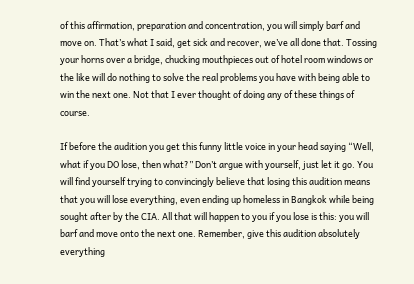of this affirmation, preparation and concentration, you will simply barf and move on. That’s what I said, get sick and recover, we’ve all done that. Tossing your horns over a bridge, chucking mouthpieces out of hotel room windows or the like will do nothing to solve the real problems you have with being able to win the next one. Not that I ever thought of doing any of these things of course.

If before the audition you get this funny little voice in your head saying “Well, what if you DO lose, then what?” Don’t argue with yourself, just let it go. You will find yourself trying to convincingly believe that losing this audition means that you will lose everything, even ending up homeless in Bangkok while being sought after by the CIA. All that will happen to you if you lose is this: you will barf and move onto the next one. Remember, give this audition absolutely everything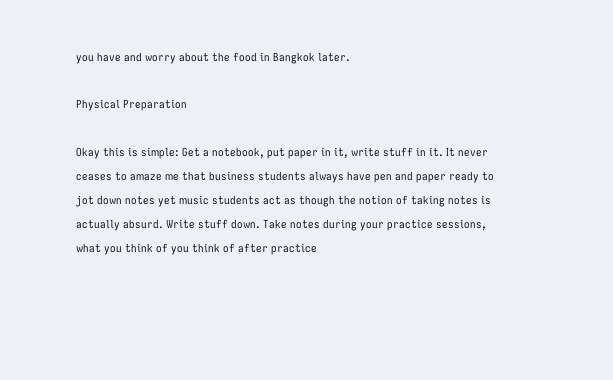you have and worry about the food in Bangkok later.

Physical Preparation

Okay this is simple: Get a notebook, put paper in it, write stuff in it. It never ceases to amaze me that business students always have pen and paper ready to jot down notes yet music students act as though the notion of taking notes is actually absurd. Write stuff down. Take notes during your practice sessions, what you think of you think of after practice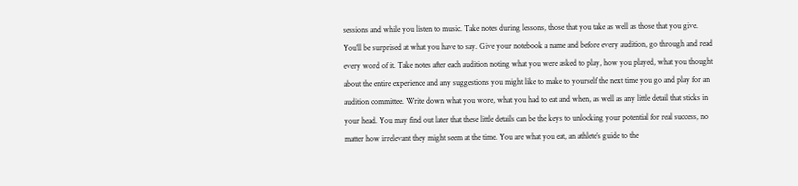sessions and while you listen to music. Take notes during lessons, those that you take as well as those that you give. You’ll be surprised at what you have to say. Give your notebook a name and before every audition, go through and read every word of it. Take notes after each audition noting what you were asked to play, how you played, what you thought about the entire experience and any suggestions you might like to make to yourself the next time you go and play for an audition committee. Write down what you wore, what you had to eat and when, as well as any little detail that sticks in your head. You may find out later that these little details can be the keys to unlocking your potential for real success, no matter how irrelevant they might seem at the time. You are what you eat, an athlete’s guide to the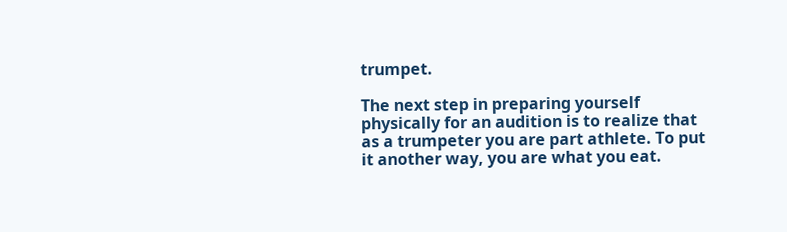trumpet.

The next step in preparing yourself physically for an audition is to realize that as a trumpeter you are part athlete. To put it another way, you are what you eat.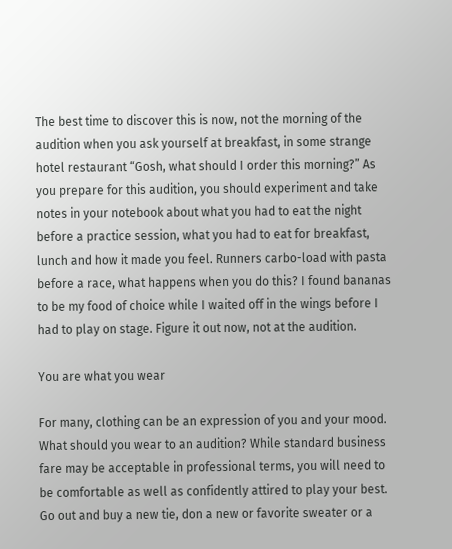The best time to discover this is now, not the morning of the audition when you ask yourself at breakfast, in some strange hotel restaurant “Gosh, what should I order this morning?” As you prepare for this audition, you should experiment and take notes in your notebook about what you had to eat the night before a practice session, what you had to eat for breakfast, lunch and how it made you feel. Runners carbo-load with pasta before a race, what happens when you do this? I found bananas to be my food of choice while I waited off in the wings before I had to play on stage. Figure it out now, not at the audition.

You are what you wear

For many, clothing can be an expression of you and your mood. What should you wear to an audition? While standard business fare may be acceptable in professional terms, you will need to be comfortable as well as confidently attired to play your best. Go out and buy a new tie, don a new or favorite sweater or a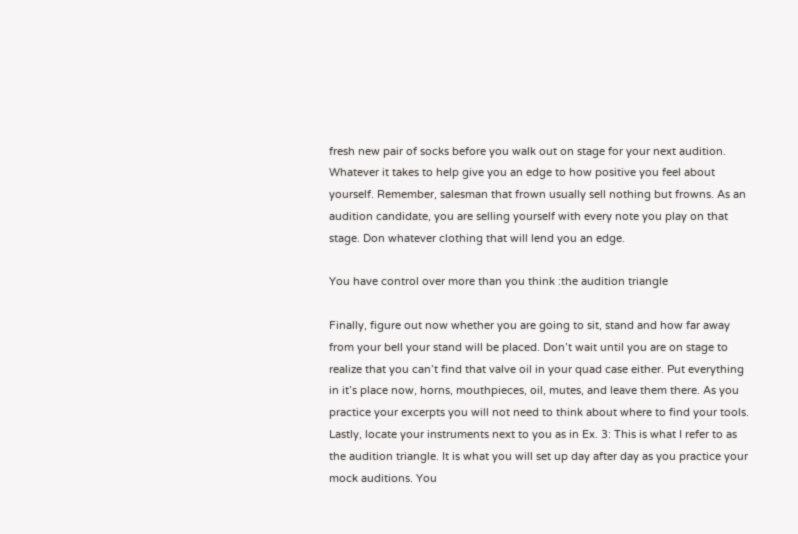fresh new pair of socks before you walk out on stage for your next audition. Whatever it takes to help give you an edge to how positive you feel about yourself. Remember, salesman that frown usually sell nothing but frowns. As an audition candidate, you are selling yourself with every note you play on that stage. Don whatever clothing that will lend you an edge.

You have control over more than you think :the audition triangle

Finally, figure out now whether you are going to sit, stand and how far away from your bell your stand will be placed. Don’t wait until you are on stage to realize that you can’t find that valve oil in your quad case either. Put everything in it’s place now, horns, mouthpieces, oil, mutes, and leave them there. As you practice your excerpts you will not need to think about where to find your tools. Lastly, locate your instruments next to you as in Ex. 3: This is what I refer to as the audition triangle. It is what you will set up day after day as you practice your mock auditions. You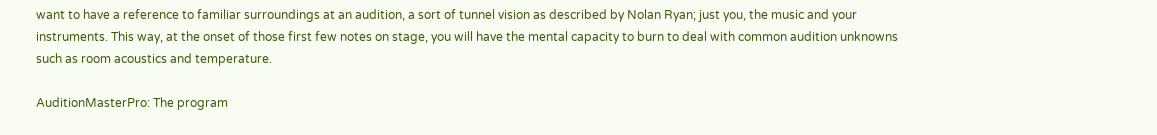want to have a reference to familiar surroundings at an audition, a sort of tunnel vision as described by Nolan Ryan; just you, the music and your instruments. This way, at the onset of those first few notes on stage, you will have the mental capacity to burn to deal with common audition unknowns such as room acoustics and temperature.

AuditionMasterPro: The program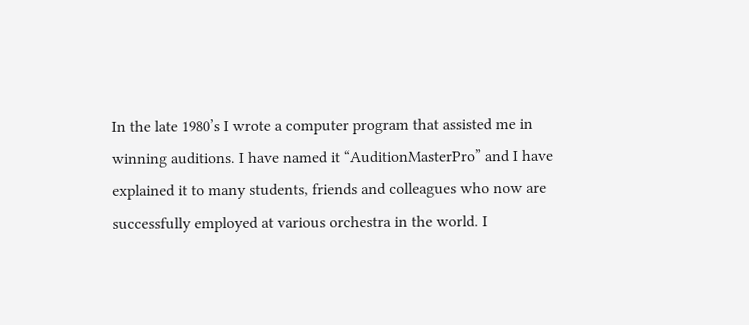In the late 1980’s I wrote a computer program that assisted me in winning auditions. I have named it “AuditionMasterPro” and I have explained it to many students, friends and colleagues who now are successfully employed at various orchestra in the world. I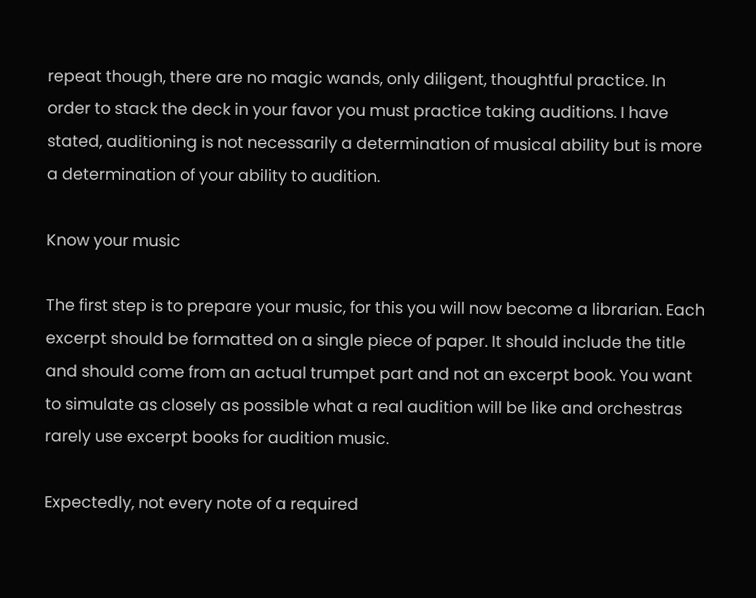repeat though, there are no magic wands, only diligent, thoughtful practice. In order to stack the deck in your favor you must practice taking auditions. I have stated, auditioning is not necessarily a determination of musical ability but is more a determination of your ability to audition.

Know your music

The first step is to prepare your music, for this you will now become a librarian. Each excerpt should be formatted on a single piece of paper. It should include the title and should come from an actual trumpet part and not an excerpt book. You want to simulate as closely as possible what a real audition will be like and orchestras rarely use excerpt books for audition music.

Expectedly, not every note of a required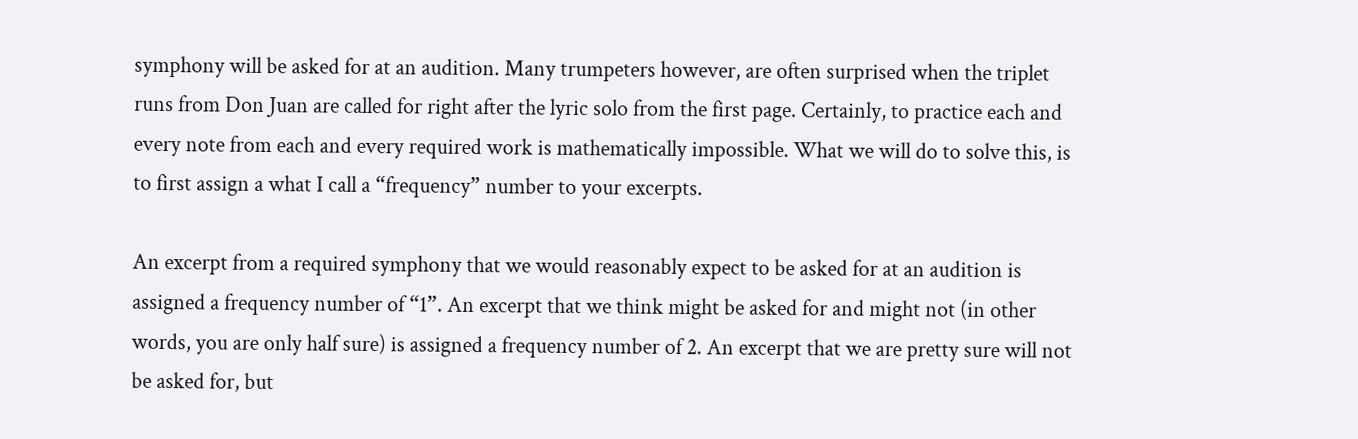symphony will be asked for at an audition. Many trumpeters however, are often surprised when the triplet runs from Don Juan are called for right after the lyric solo from the first page. Certainly, to practice each and every note from each and every required work is mathematically impossible. What we will do to solve this, is to first assign a what I call a “frequency” number to your excerpts.

An excerpt from a required symphony that we would reasonably expect to be asked for at an audition is assigned a frequency number of “1”. An excerpt that we think might be asked for and might not (in other words, you are only half sure) is assigned a frequency number of 2. An excerpt that we are pretty sure will not be asked for, but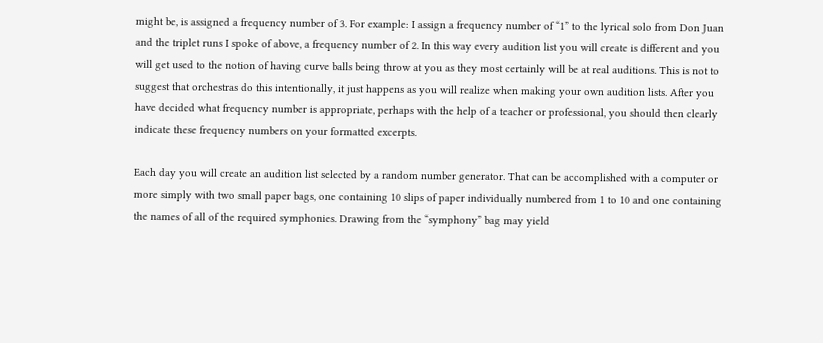might be, is assigned a frequency number of 3. For example: I assign a frequency number of “1” to the lyrical solo from Don Juan and the triplet runs I spoke of above, a frequency number of 2. In this way every audition list you will create is different and you will get used to the notion of having curve balls being throw at you as they most certainly will be at real auditions. This is not to suggest that orchestras do this intentionally, it just happens as you will realize when making your own audition lists. After you have decided what frequency number is appropriate, perhaps with the help of a teacher or professional, you should then clearly indicate these frequency numbers on your formatted excerpts.

Each day you will create an audition list selected by a random number generator. That can be accomplished with a computer or more simply with two small paper bags, one containing 10 slips of paper individually numbered from 1 to 10 and one containing the names of all of the required symphonies. Drawing from the “symphony” bag may yield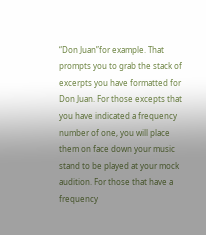“Don Juan”for example. That prompts you to grab the stack of excerpts you have formatted for Don Juan. For those excepts that you have indicated a frequency number of one, you will place them on face down your music stand to be played at your mock audition. For those that have a frequency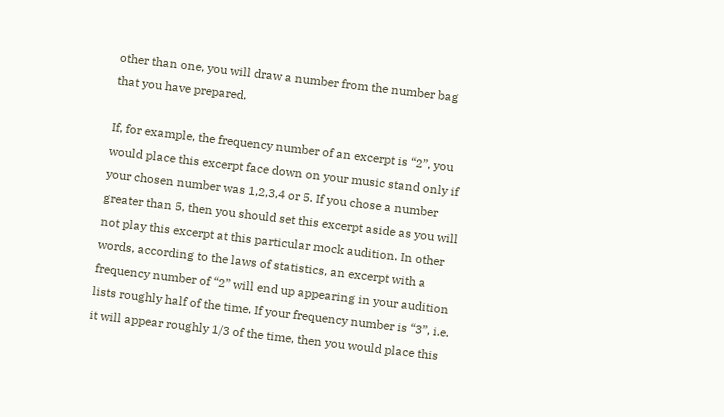other than one, you will draw a number from the number bag that you have prepared.

If, for example, the frequency number of an excerpt is “2”, you would place this excerpt face down on your music stand only if your chosen number was 1,2,3,4 or 5. If you chose a number greater than 5, then you should set this excerpt aside as you will not play this excerpt at this particular mock audition. In other words, according to the laws of statistics, an excerpt with a frequency number of “2” will end up appearing in your audition lists roughly half of the time. If your frequency number is “3”, i.e. it will appear roughly 1/3 of the time, then you would place this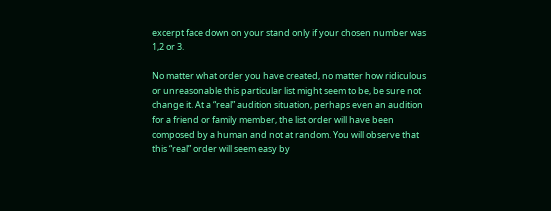excerpt face down on your stand only if your chosen number was 1,2 or 3.

No matter what order you have created, no matter how ridiculous or unreasonable this particular list might seem to be, be sure not change it. At a “real” audition situation, perhaps even an audition for a friend or family member, the list order will have been composed by a human and not at random. You will observe that this “real” order will seem easy by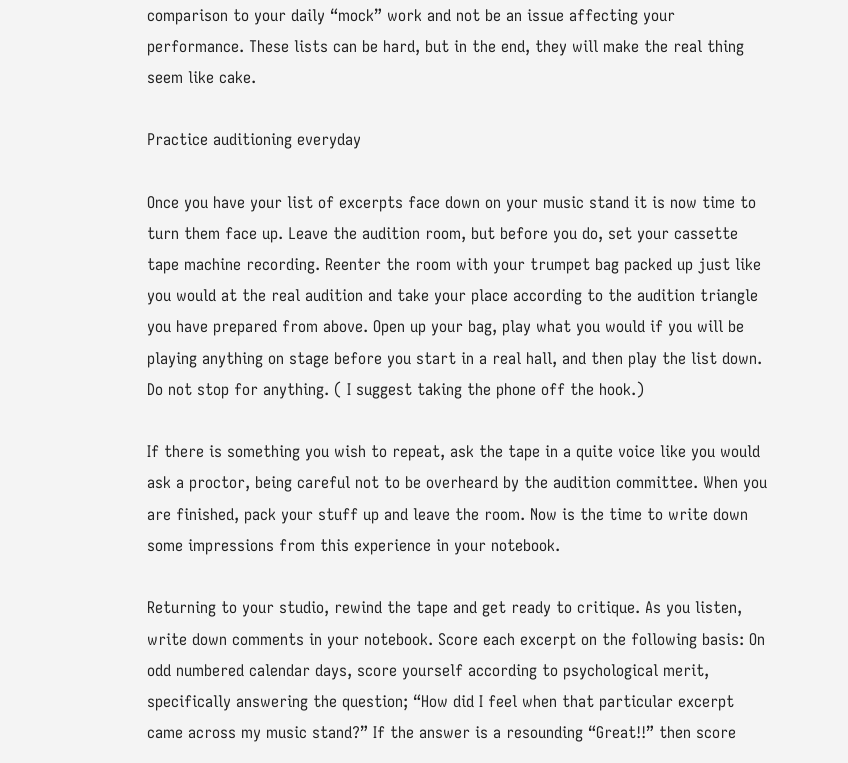comparison to your daily “mock” work and not be an issue affecting your performance. These lists can be hard, but in the end, they will make the real thing seem like cake.

Practice auditioning everyday

Once you have your list of excerpts face down on your music stand it is now time to turn them face up. Leave the audition room, but before you do, set your cassette tape machine recording. Reenter the room with your trumpet bag packed up just like you would at the real audition and take your place according to the audition triangle you have prepared from above. Open up your bag, play what you would if you will be playing anything on stage before you start in a real hall, and then play the list down. Do not stop for anything. ( I suggest taking the phone off the hook.)

If there is something you wish to repeat, ask the tape in a quite voice like you would ask a proctor, being careful not to be overheard by the audition committee. When you are finished, pack your stuff up and leave the room. Now is the time to write down some impressions from this experience in your notebook.

Returning to your studio, rewind the tape and get ready to critique. As you listen, write down comments in your notebook. Score each excerpt on the following basis: On odd numbered calendar days, score yourself according to psychological merit, specifically answering the question; “How did I feel when that particular excerpt came across my music stand?” If the answer is a resounding “Great!!” then score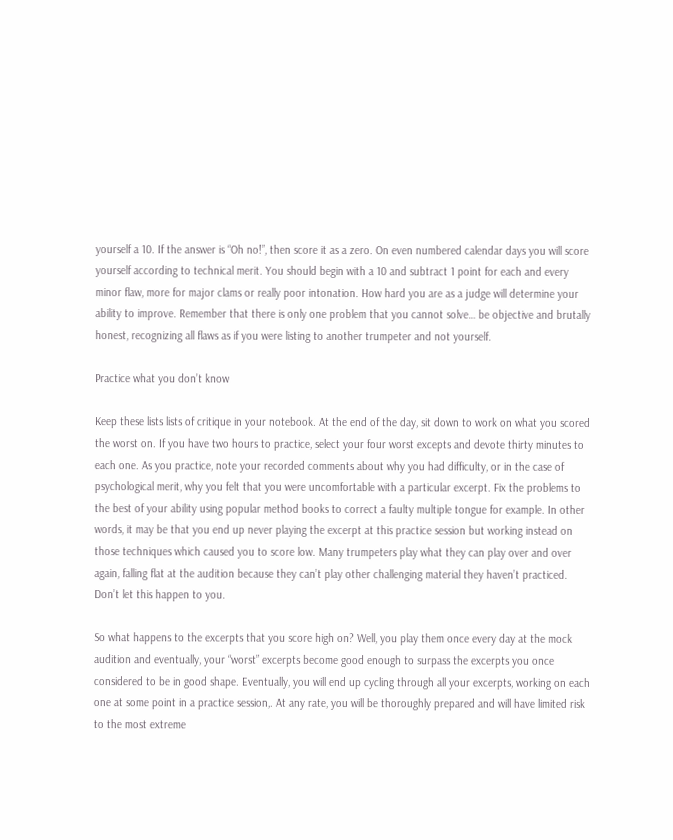yourself a 10. If the answer is “Oh no!”, then score it as a zero. On even numbered calendar days you will score yourself according to technical merit. You should begin with a 10 and subtract 1 point for each and every minor flaw, more for major clams or really poor intonation. How hard you are as a judge will determine your ability to improve. Remember that there is only one problem that you cannot solve… be objective and brutally honest, recognizing all flaws as if you were listing to another trumpeter and not yourself.

Practice what you don’t know

Keep these lists lists of critique in your notebook. At the end of the day, sit down to work on what you scored the worst on. If you have two hours to practice, select your four worst excepts and devote thirty minutes to each one. As you practice, note your recorded comments about why you had difficulty, or in the case of psychological merit, why you felt that you were uncomfortable with a particular excerpt. Fix the problems to the best of your ability using popular method books to correct a faulty multiple tongue for example. In other words, it may be that you end up never playing the excerpt at this practice session but working instead on those techniques which caused you to score low. Many trumpeters play what they can play over and over again, falling flat at the audition because they can’t play other challenging material they haven’t practiced. Don’t let this happen to you.

So what happens to the excerpts that you score high on? Well, you play them once every day at the mock audition and eventually, your “worst” excerpts become good enough to surpass the excerpts you once considered to be in good shape. Eventually, you will end up cycling through all your excerpts, working on each one at some point in a practice session,. At any rate, you will be thoroughly prepared and will have limited risk to the most extreme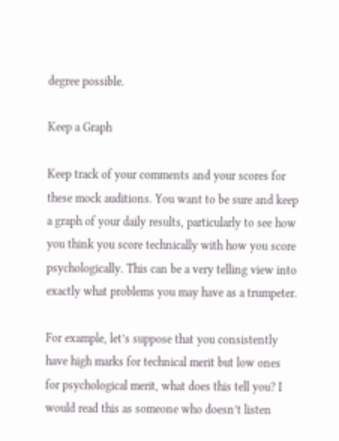degree possible.

Keep a Graph

Keep track of your comments and your scores for these mock auditions. You want to be sure and keep a graph of your daily results, particularly to see how you think you score technically with how you score psychologically. This can be a very telling view into exactly what problems you may have as a trumpeter.

For example, let’s suppose that you consistently have high marks for technical merit but low ones for psychological merit, what does this tell you? I would read this as someone who doesn’t listen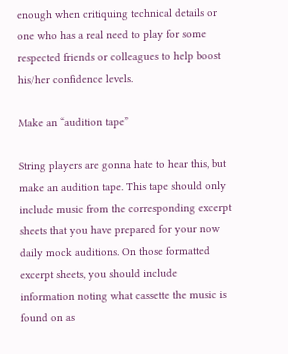enough when critiquing technical details or one who has a real need to play for some respected friends or colleagues to help boost his/her confidence levels.

Make an “audition tape”

String players are gonna hate to hear this, but make an audition tape. This tape should only include music from the corresponding excerpt sheets that you have prepared for your now daily mock auditions. On those formatted excerpt sheets, you should include information noting what cassette the music is found on as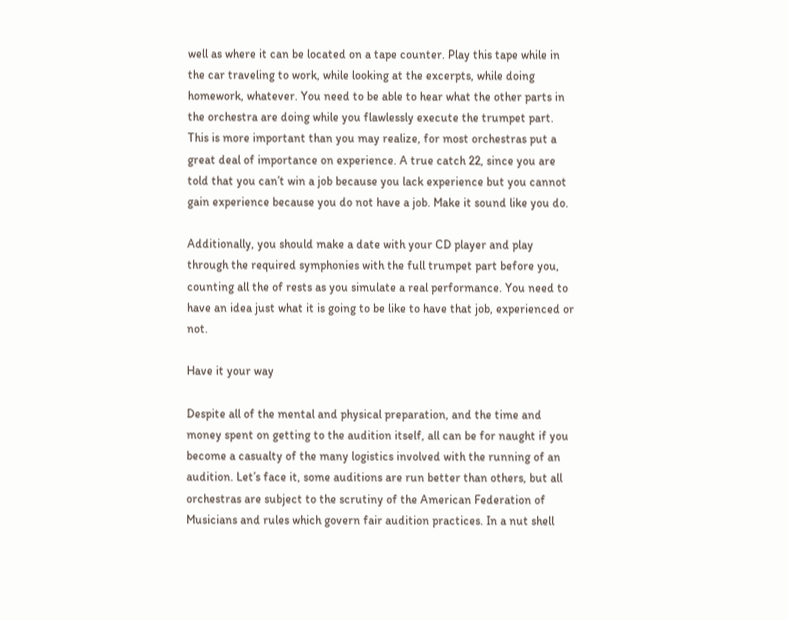well as where it can be located on a tape counter. Play this tape while in the car traveling to work, while looking at the excerpts, while doing homework, whatever. You need to be able to hear what the other parts in the orchestra are doing while you flawlessly execute the trumpet part. This is more important than you may realize, for most orchestras put a great deal of importance on experience. A true catch 22, since you are told that you can’t win a job because you lack experience but you cannot gain experience because you do not have a job. Make it sound like you do.

Additionally, you should make a date with your CD player and play through the required symphonies with the full trumpet part before you, counting all the of rests as you simulate a real performance. You need to have an idea just what it is going to be like to have that job, experienced or not.

Have it your way

Despite all of the mental and physical preparation, and the time and money spent on getting to the audition itself, all can be for naught if you become a casualty of the many logistics involved with the running of an audition. Let’s face it, some auditions are run better than others, but all orchestras are subject to the scrutiny of the American Federation of Musicians and rules which govern fair audition practices. In a nut shell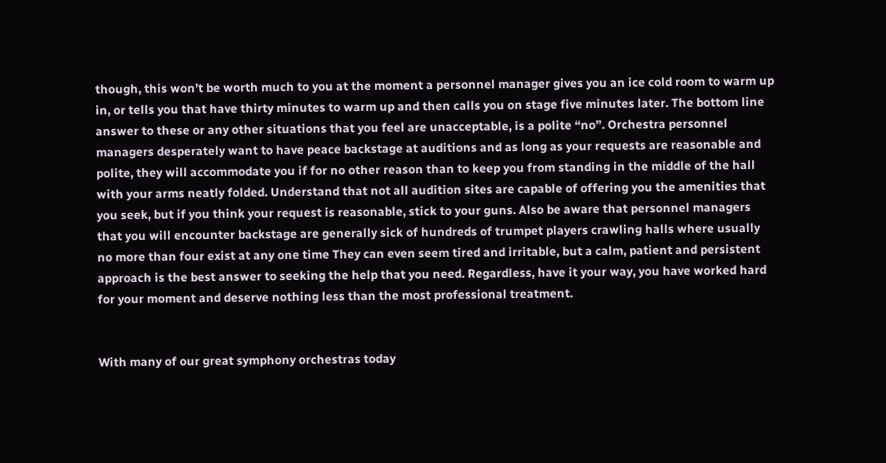though, this won’t be worth much to you at the moment a personnel manager gives you an ice cold room to warm up in, or tells you that have thirty minutes to warm up and then calls you on stage five minutes later. The bottom line answer to these or any other situations that you feel are unacceptable, is a polite “no”. Orchestra personnel managers desperately want to have peace backstage at auditions and as long as your requests are reasonable and polite, they will accommodate you if for no other reason than to keep you from standing in the middle of the hall with your arms neatly folded. Understand that not all audition sites are capable of offering you the amenities that you seek, but if you think your request is reasonable, stick to your guns. Also be aware that personnel managers that you will encounter backstage are generally sick of hundreds of trumpet players crawling halls where usually no more than four exist at any one time They can even seem tired and irritable, but a calm, patient and persistent approach is the best answer to seeking the help that you need. Regardless, have it your way, you have worked hard for your moment and deserve nothing less than the most professional treatment.


With many of our great symphony orchestras today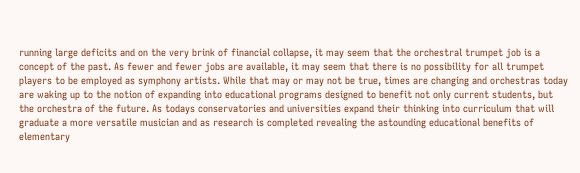running large deficits and on the very brink of financial collapse, it may seem that the orchestral trumpet job is a concept of the past. As fewer and fewer jobs are available, it may seem that there is no possibility for all trumpet players to be employed as symphony artists. While that may or may not be true, times are changing and orchestras today are waking up to the notion of expanding into educational programs designed to benefit not only current students, but the orchestra of the future. As todays conservatories and universities expand their thinking into curriculum that will graduate a more versatile musician and as research is completed revealing the astounding educational benefits of elementary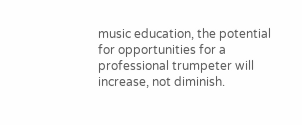music education, the potential for opportunities for a professional trumpeter will increase, not diminish.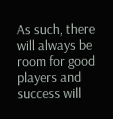As such, there will always be room for good players and success will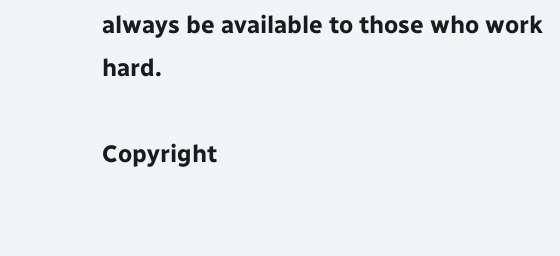always be available to those who work hard.

Copyright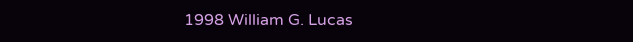1998 William G. Lucas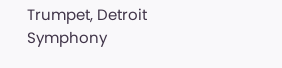Trumpet, Detroit Symphony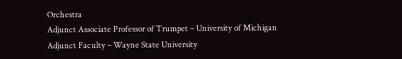Orchestra
Adjunct Associate Professor of Trumpet – University of Michigan
Adjunct Faculty – Wayne State University